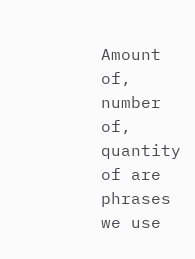Amount of, number of, quantity of are phrases we use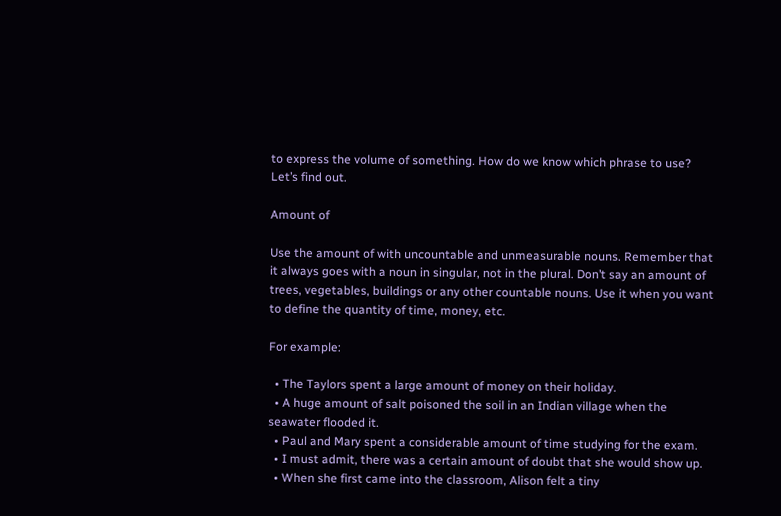to express the volume of something. How do we know which phrase to use? Let’s find out.

Amount of

Use the amount of with uncountable and unmeasurable nouns. Remember that it always goes with a noun in singular, not in the plural. Don’t say an amount of trees, vegetables, buildings or any other countable nouns. Use it when you want to define the quantity of time, money, etc.

For example:

  • The Taylors spent a large amount of money on their holiday.
  • A huge amount of salt poisoned the soil in an Indian village when the seawater flooded it.
  • Paul and Mary spent a considerable amount of time studying for the exam.
  • I must admit, there was a certain amount of doubt that she would show up.
  • When she first came into the classroom, Alison felt a tiny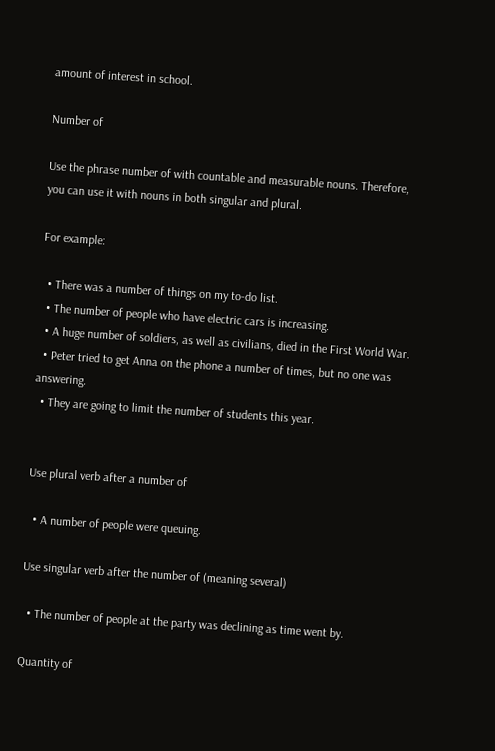amount of interest in school.

Number of

Use the phrase number of with countable and measurable nouns. Therefore, you can use it with nouns in both singular and plural.

For example:

  • There was a number of things on my to-do list.
  • The number of people who have electric cars is increasing.
  • A huge number of soldiers, as well as civilians, died in the First World War.
  • Peter tried to get Anna on the phone a number of times, but no one was answering.
  • They are going to limit the number of students this year.


Use plural verb after a number of

  • A number of people were queuing.

Use singular verb after the number of (meaning several)

  • The number of people at the party was declining as time went by.

Quantity of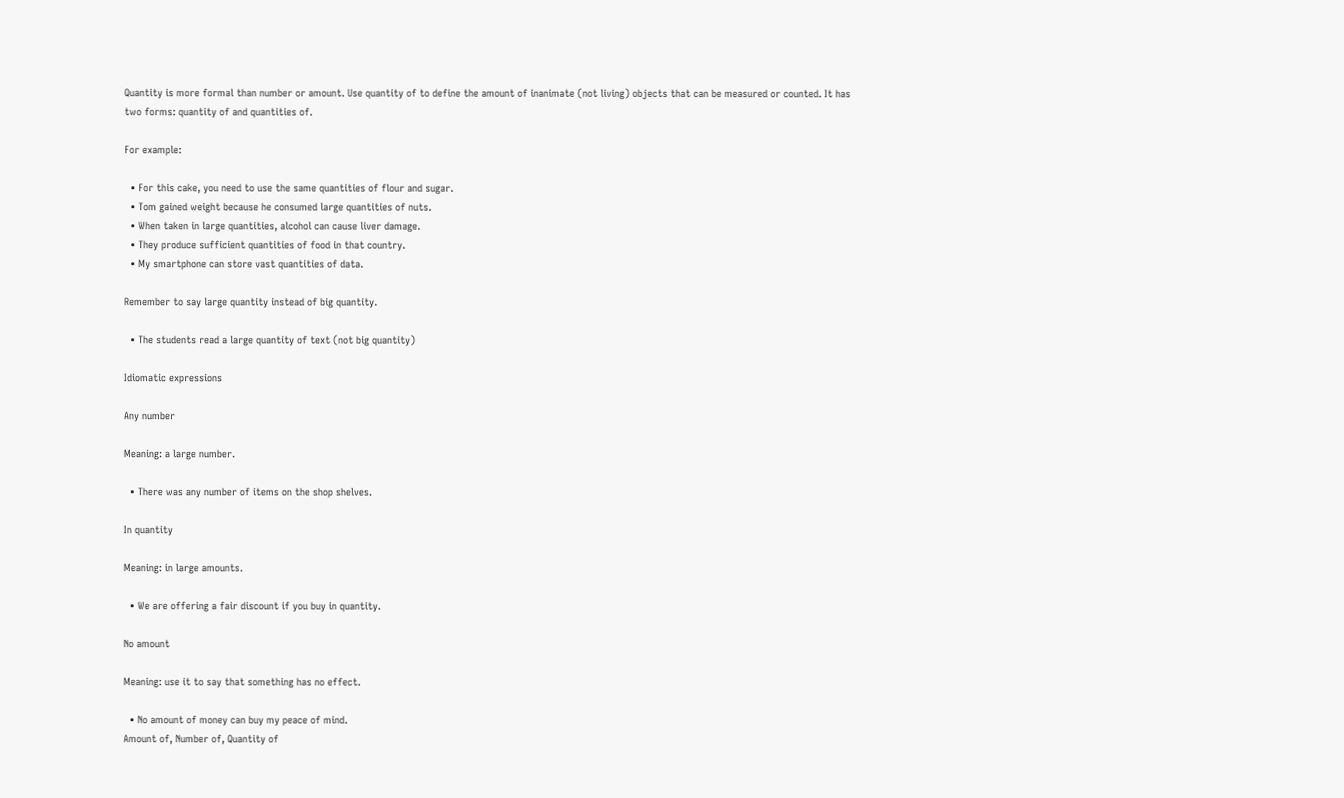Quantity is more formal than number or amount. Use quantity of to define the amount of inanimate (not living) objects that can be measured or counted. It has two forms: quantity of and quantities of.

For example:

  • For this cake, you need to use the same quantities of flour and sugar.
  • Tom gained weight because he consumed large quantities of nuts.
  • When taken in large quantities, alcohol can cause liver damage.
  • They produce sufficient quantities of food in that country.
  • My smartphone can store vast quantities of data.

Remember to say large quantity instead of big quantity.

  • The students read a large quantity of text (not big quantity)

Idiomatic expressions

Any number

Meaning: a large number.

  • There was any number of items on the shop shelves.

In quantity

Meaning: in large amounts.

  • We are offering a fair discount if you buy in quantity.

No amount

Meaning: use it to say that something has no effect.

  • No amount of money can buy my peace of mind.
Amount of, Number of, Quantity of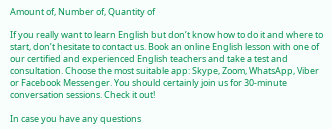Amount of, Number of, Quantity of

If you really want to learn English but don’t know how to do it and where to start, don’t hesitate to contact us. Book an online English lesson with one of our certified and experienced English teachers and take a test and consultation. Choose the most suitable app: Skype, Zoom, WhatsApp, Viber or Facebook Messenger. You should certainly join us for 30-minute conversation sessions. Check it out!

In case you have any questions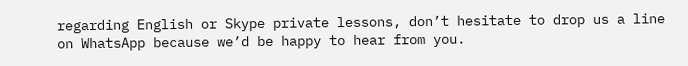regarding English or Skype private lessons, don’t hesitate to drop us a line on WhatsApp because we’d be happy to hear from you.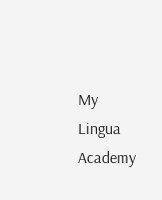My Lingua Academy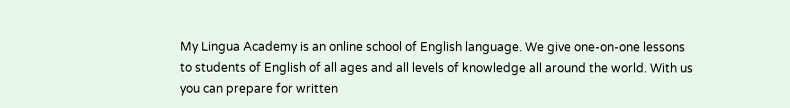My Lingua Academy is an online school of English language. We give one-on-one lessons to students of English of all ages and all levels of knowledge all around the world. With us you can prepare for written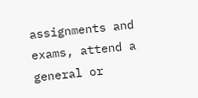assignments and exams, attend a general or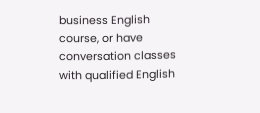business English course, or have conversation classes with qualified English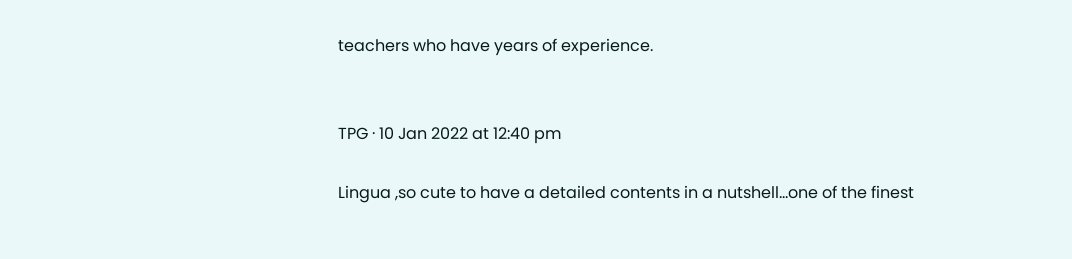teachers who have years of experience.


TPG · 10 Jan 2022 at 12:40 pm

Lingua ,so cute to have a detailed contents in a nutshell…one of the finest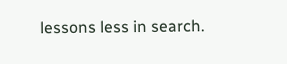lessons less in search.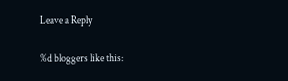Leave a Reply

%d bloggers like this: